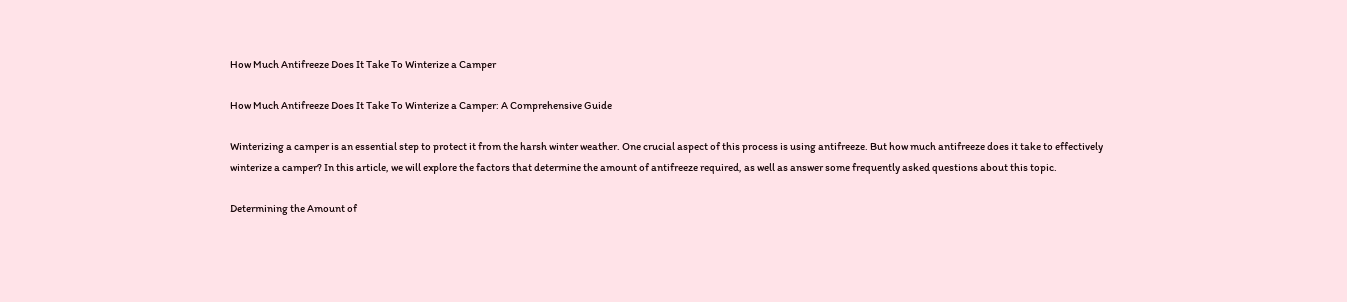How Much Antifreeze Does It Take To Winterize a Camper

How Much Antifreeze Does It Take To Winterize a Camper: A Comprehensive Guide

Winterizing a camper is an essential step to protect it from the harsh winter weather. One crucial aspect of this process is using antifreeze. But how much antifreeze does it take to effectively winterize a camper? In this article, we will explore the factors that determine the amount of antifreeze required, as well as answer some frequently asked questions about this topic.

Determining the Amount of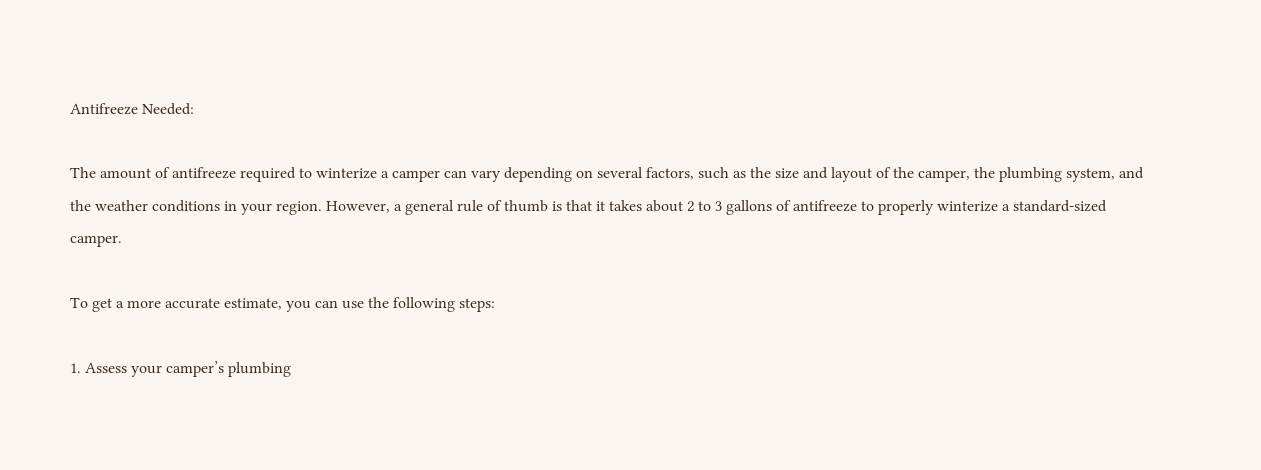Antifreeze Needed:

The amount of antifreeze required to winterize a camper can vary depending on several factors, such as the size and layout of the camper, the plumbing system, and the weather conditions in your region. However, a general rule of thumb is that it takes about 2 to 3 gallons of antifreeze to properly winterize a standard-sized camper.

To get a more accurate estimate, you can use the following steps:

1. Assess your camper’s plumbing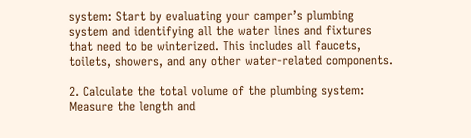system: Start by evaluating your camper’s plumbing system and identifying all the water lines and fixtures that need to be winterized. This includes all faucets, toilets, showers, and any other water-related components.

2. Calculate the total volume of the plumbing system: Measure the length and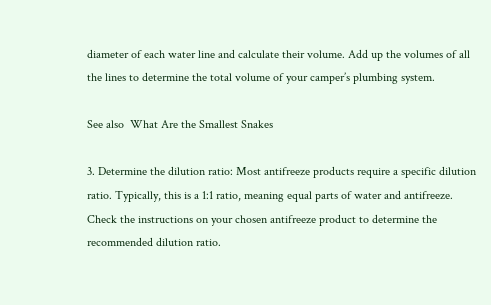diameter of each water line and calculate their volume. Add up the volumes of all the lines to determine the total volume of your camper’s plumbing system.

See also  What Are the Smallest Snakes

3. Determine the dilution ratio: Most antifreeze products require a specific dilution ratio. Typically, this is a 1:1 ratio, meaning equal parts of water and antifreeze. Check the instructions on your chosen antifreeze product to determine the recommended dilution ratio.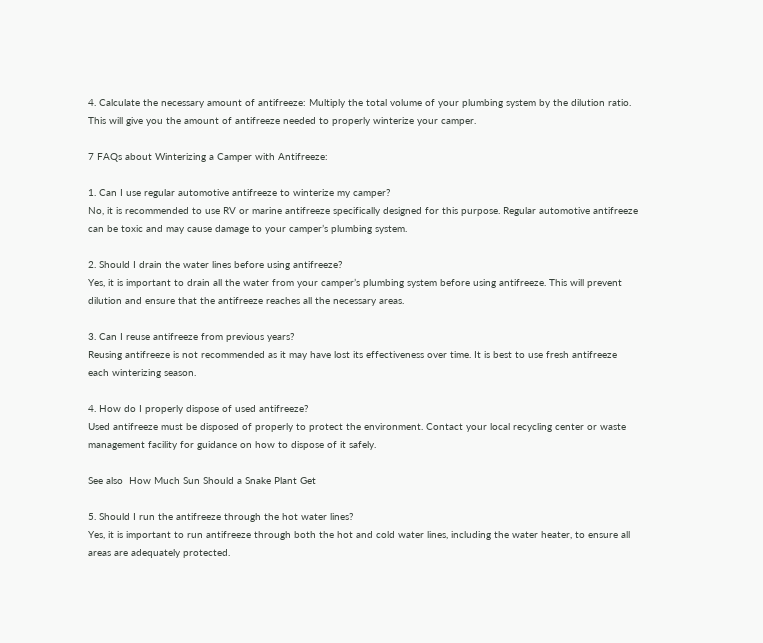4. Calculate the necessary amount of antifreeze: Multiply the total volume of your plumbing system by the dilution ratio. This will give you the amount of antifreeze needed to properly winterize your camper.

7 FAQs about Winterizing a Camper with Antifreeze:

1. Can I use regular automotive antifreeze to winterize my camper?
No, it is recommended to use RV or marine antifreeze specifically designed for this purpose. Regular automotive antifreeze can be toxic and may cause damage to your camper’s plumbing system.

2. Should I drain the water lines before using antifreeze?
Yes, it is important to drain all the water from your camper’s plumbing system before using antifreeze. This will prevent dilution and ensure that the antifreeze reaches all the necessary areas.

3. Can I reuse antifreeze from previous years?
Reusing antifreeze is not recommended as it may have lost its effectiveness over time. It is best to use fresh antifreeze each winterizing season.

4. How do I properly dispose of used antifreeze?
Used antifreeze must be disposed of properly to protect the environment. Contact your local recycling center or waste management facility for guidance on how to dispose of it safely.

See also  How Much Sun Should a Snake Plant Get

5. Should I run the antifreeze through the hot water lines?
Yes, it is important to run antifreeze through both the hot and cold water lines, including the water heater, to ensure all areas are adequately protected.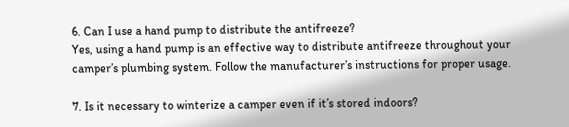6. Can I use a hand pump to distribute the antifreeze?
Yes, using a hand pump is an effective way to distribute antifreeze throughout your camper’s plumbing system. Follow the manufacturer’s instructions for proper usage.

7. Is it necessary to winterize a camper even if it’s stored indoors?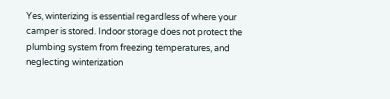Yes, winterizing is essential regardless of where your camper is stored. Indoor storage does not protect the plumbing system from freezing temperatures, and neglecting winterization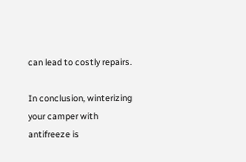can lead to costly repairs.

In conclusion, winterizing your camper with antifreeze is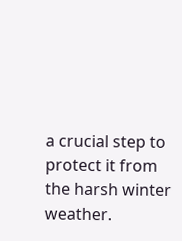a crucial step to protect it from the harsh winter weather.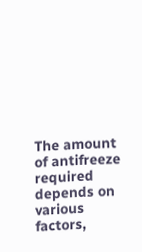The amount of antifreeze required depends on various factors,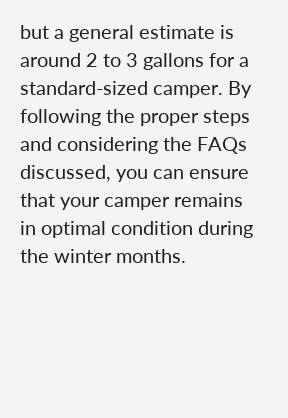but a general estimate is around 2 to 3 gallons for a standard-sized camper. By following the proper steps and considering the FAQs discussed, you can ensure that your camper remains in optimal condition during the winter months.